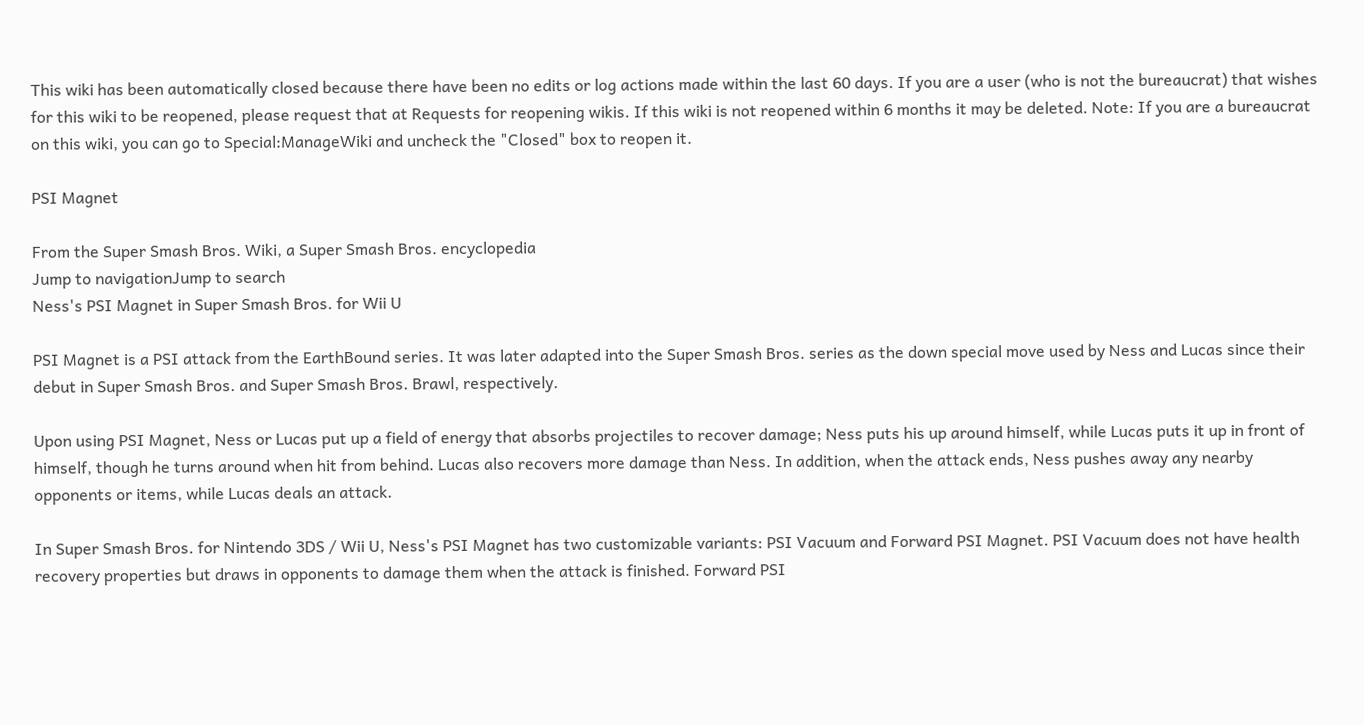This wiki has been automatically closed because there have been no edits or log actions made within the last 60 days. If you are a user (who is not the bureaucrat) that wishes for this wiki to be reopened, please request that at Requests for reopening wikis. If this wiki is not reopened within 6 months it may be deleted. Note: If you are a bureaucrat on this wiki, you can go to Special:ManageWiki and uncheck the "Closed" box to reopen it.

PSI Magnet

From the Super Smash Bros. Wiki, a Super Smash Bros. encyclopedia
Jump to navigationJump to search
Ness's PSI Magnet in Super Smash Bros. for Wii U

PSI Magnet is a PSI attack from the EarthBound series. It was later adapted into the Super Smash Bros. series as the down special move used by Ness and Lucas since their debut in Super Smash Bros. and Super Smash Bros. Brawl, respectively.

Upon using PSI Magnet, Ness or Lucas put up a field of energy that absorbs projectiles to recover damage; Ness puts his up around himself, while Lucas puts it up in front of himself, though he turns around when hit from behind. Lucas also recovers more damage than Ness. In addition, when the attack ends, Ness pushes away any nearby opponents or items, while Lucas deals an attack.

In Super Smash Bros. for Nintendo 3DS / Wii U, Ness's PSI Magnet has two customizable variants: PSI Vacuum and Forward PSI Magnet. PSI Vacuum does not have health recovery properties but draws in opponents to damage them when the attack is finished. Forward PSI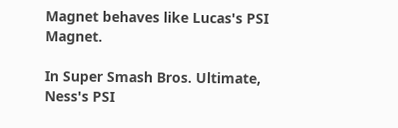Magnet behaves like Lucas's PSI Magnet.

In Super Smash Bros. Ultimate, Ness's PSI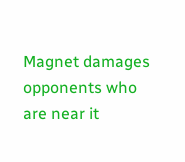Magnet damages opponents who are near it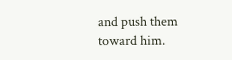and push them toward him.